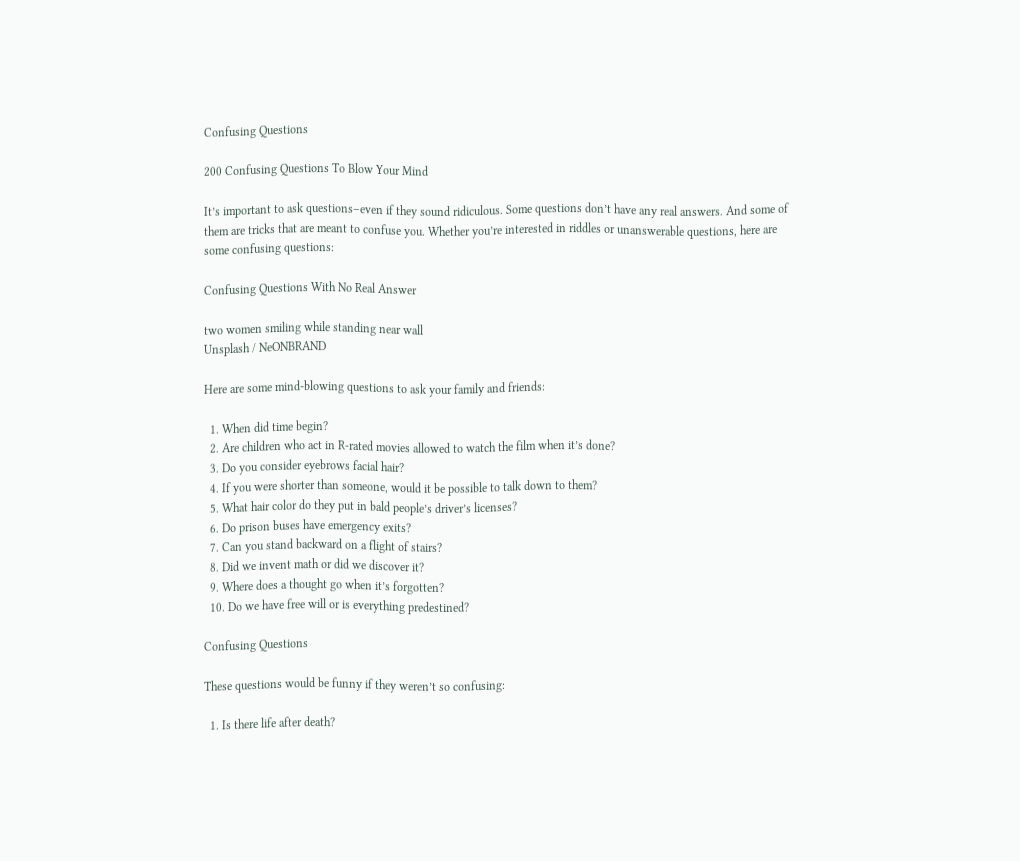Confusing Questions

200 Confusing Questions To Blow Your Mind

It’s important to ask questions–even if they sound ridiculous. Some questions don’t have any real answers. And some of them are tricks that are meant to confuse you. Whether you’re interested in riddles or unanswerable questions, here are some confusing questions:

Confusing Questions With No Real Answer

two women smiling while standing near wall
Unsplash / NeONBRAND

Here are some mind-blowing questions to ask your family and friends:

  1. When did time begin?
  2. Are children who act in R-rated movies allowed to watch the film when it’s done?
  3. Do you consider eyebrows facial hair?
  4. If you were shorter than someone, would it be possible to talk down to them?
  5. What hair color do they put in bald people’s driver’s licenses?
  6. Do prison buses have emergency exits?
  7. Can you stand backward on a flight of stairs?
  8. Did we invent math or did we discover it?
  9. Where does a thought go when it’s forgotten?
  10. Do we have free will or is everything predestined?

Confusing Questions

These questions would be funny if they weren’t so confusing:

  1. Is there life after death?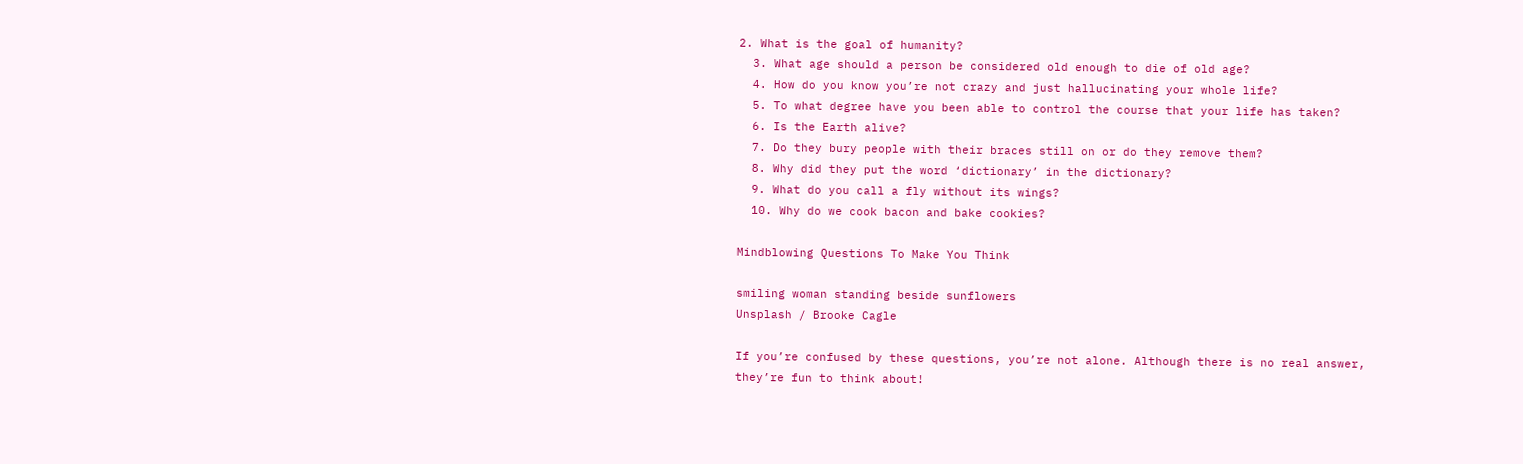2. What is the goal of humanity?
  3. What age should a person be considered old enough to die of old age?
  4. How do you know you’re not crazy and just hallucinating your whole life?
  5. To what degree have you been able to control the course that your life has taken?
  6. Is the Earth alive?
  7. Do they bury people with their braces still on or do they remove them?
  8. Why did they put the word ‘dictionary’ in the dictionary?
  9. What do you call a fly without its wings?
  10. Why do we cook bacon and bake cookies?

Mindblowing Questions To Make You Think

smiling woman standing beside sunflowers
Unsplash / Brooke Cagle

If you’re confused by these questions, you’re not alone. Although there is no real answer, they’re fun to think about!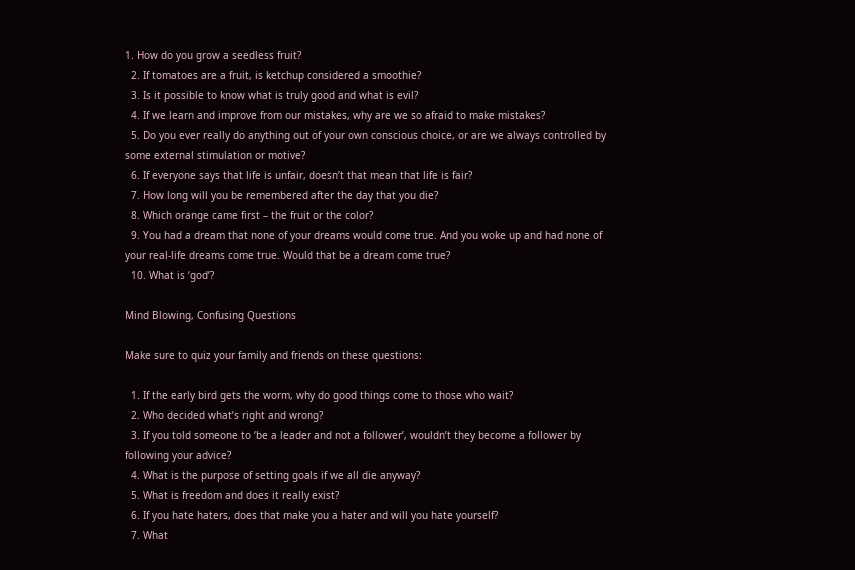1. How do you grow a seedless fruit?
  2. If tomatoes are a fruit, is ketchup considered a smoothie?
  3. Is it possible to know what is truly good and what is evil?
  4. If we learn and improve from our mistakes, why are we so afraid to make mistakes?
  5. Do you ever really do anything out of your own conscious choice, or are we always controlled by some external stimulation or motive?
  6. If everyone says that life is unfair, doesn’t that mean that life is fair?
  7. How long will you be remembered after the day that you die?
  8. Which orange came first – the fruit or the color?
  9. You had a dream that none of your dreams would come true. And you woke up and had none of your real-life dreams come true. Would that be a dream come true?
  10. What is ‘god’?

Mind Blowing, Confusing Questions

Make sure to quiz your family and friends on these questions:

  1. If the early bird gets the worm, why do good things come to those who wait?
  2. Who decided what’s right and wrong?
  3. If you told someone to ‘be a leader and not a follower’, wouldn’t they become a follower by following your advice?
  4. What is the purpose of setting goals if we all die anyway?
  5. What is freedom and does it really exist?
  6. If you hate haters, does that make you a hater and will you hate yourself?
  7. What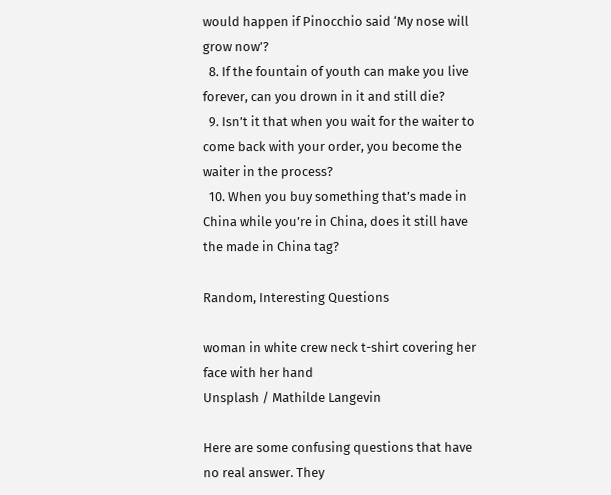would happen if Pinocchio said ‘My nose will grow now’?
  8. If the fountain of youth can make you live forever, can you drown in it and still die?
  9. Isn’t it that when you wait for the waiter to come back with your order, you become the waiter in the process?
  10. When you buy something that’s made in China while you’re in China, does it still have the made in China tag?

Random, Interesting Questions

woman in white crew neck t-shirt covering her face with her hand
Unsplash / Mathilde Langevin

Here are some confusing questions that have no real answer. They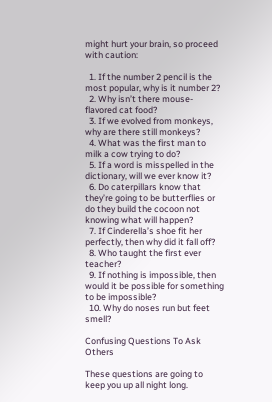might hurt your brain, so proceed with caution:

  1. If the number 2 pencil is the most popular, why is it number 2?
  2. Why isn’t there mouse-flavored cat food?
  3. If we evolved from monkeys, why are there still monkeys?
  4. What was the first man to milk a cow trying to do?
  5. If a word is misspelled in the dictionary, will we ever know it?
  6. Do caterpillars know that they’re going to be butterflies or do they build the cocoon not knowing what will happen?
  7. If Cinderella’s shoe fit her perfectly, then why did it fall off?
  8. Who taught the first ever teacher?
  9. If nothing is impossible, then would it be possible for something to be impossible?
  10. Why do noses run but feet smell?

Confusing Questions To Ask Others

These questions are going to keep you up all night long.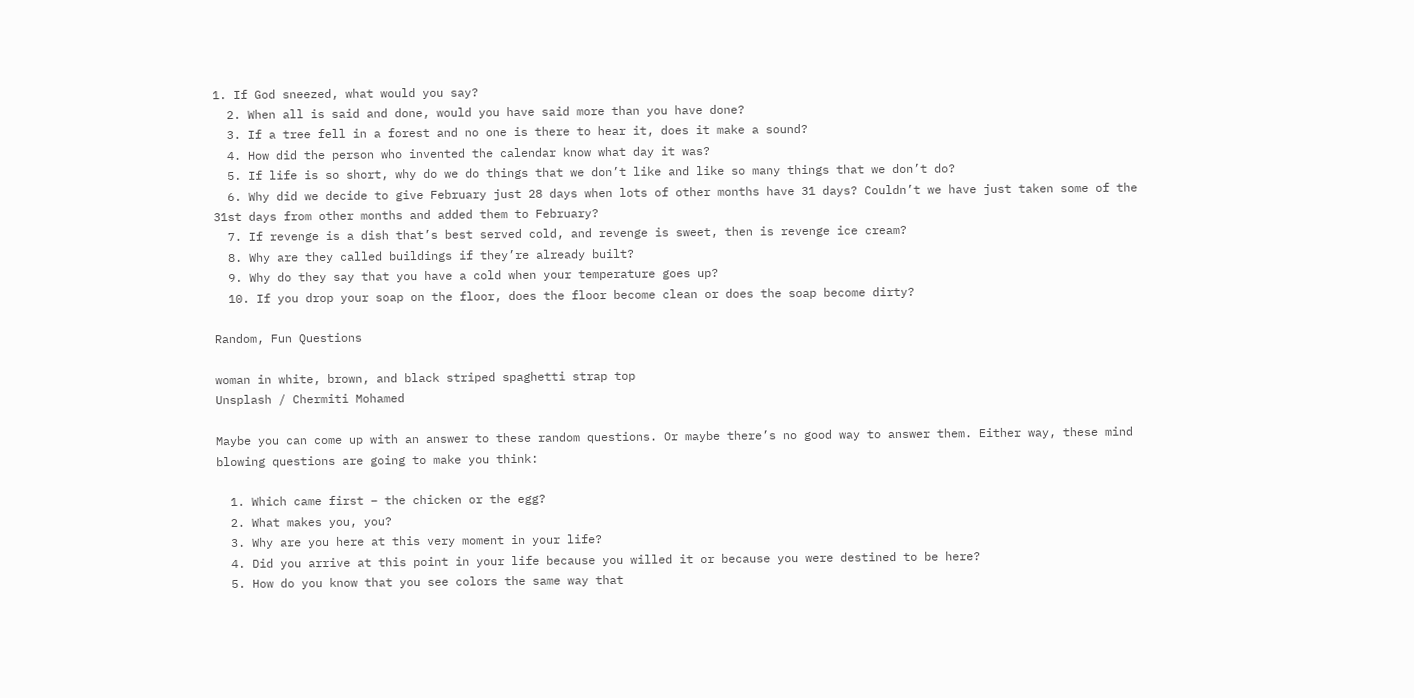1. If God sneezed, what would you say?
  2. When all is said and done, would you have said more than you have done?
  3. If a tree fell in a forest and no one is there to hear it, does it make a sound?
  4. How did the person who invented the calendar know what day it was?
  5. If life is so short, why do we do things that we don’t like and like so many things that we don’t do?
  6. Why did we decide to give February just 28 days when lots of other months have 31 days? Couldn’t we have just taken some of the 31st days from other months and added them to February?
  7. If revenge is a dish that’s best served cold, and revenge is sweet, then is revenge ice cream?
  8. Why are they called buildings if they’re already built?
  9. Why do they say that you have a cold when your temperature goes up?
  10. If you drop your soap on the floor, does the floor become clean or does the soap become dirty?

Random, Fun Questions

woman in white, brown, and black striped spaghetti strap top
Unsplash / Chermiti Mohamed

Maybe you can come up with an answer to these random questions. Or maybe there’s no good way to answer them. Either way, these mind blowing questions are going to make you think:

  1. Which came first – the chicken or the egg?
  2. What makes you, you?
  3. Why are you here at this very moment in your life?
  4. Did you arrive at this point in your life because you willed it or because you were destined to be here?
  5. How do you know that you see colors the same way that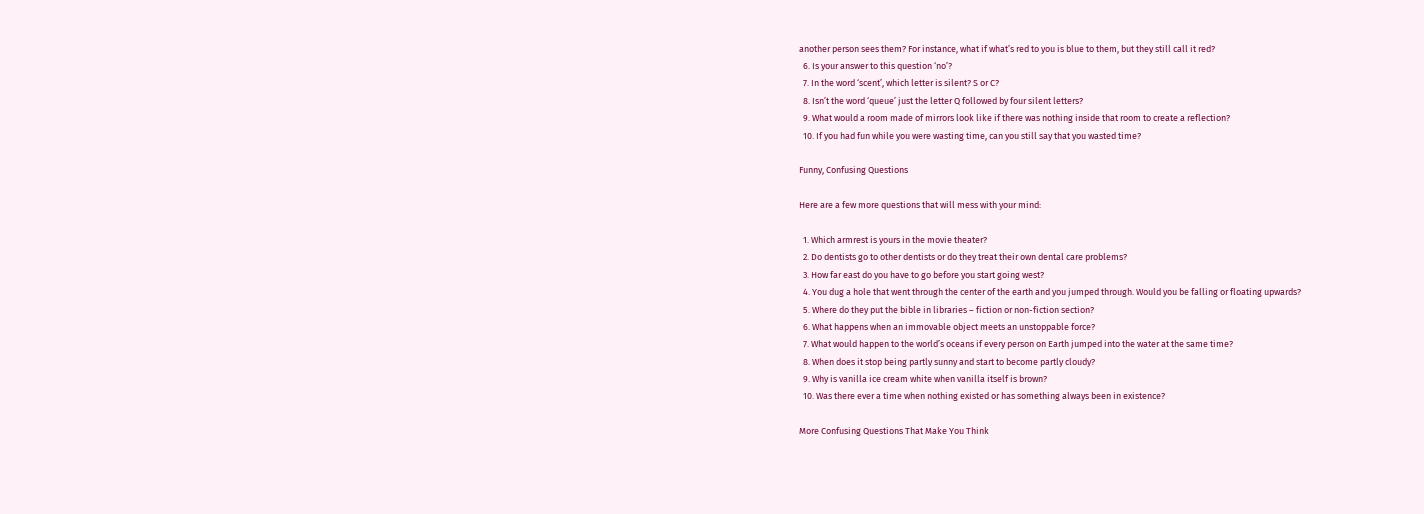another person sees them? For instance, what if what’s red to you is blue to them, but they still call it red?
  6. Is your answer to this question ‘no’?
  7. In the word ‘scent’, which letter is silent? S or C?
  8. Isn’t the word ‘queue’ just the letter Q followed by four silent letters?
  9. What would a room made of mirrors look like if there was nothing inside that room to create a reflection?
  10. If you had fun while you were wasting time, can you still say that you wasted time?

Funny, Confusing Questions

Here are a few more questions that will mess with your mind:

  1. Which armrest is yours in the movie theater?
  2. Do dentists go to other dentists or do they treat their own dental care problems?
  3. How far east do you have to go before you start going west?
  4. You dug a hole that went through the center of the earth and you jumped through. Would you be falling or floating upwards?
  5. Where do they put the bible in libraries – fiction or non-fiction section?
  6. What happens when an immovable object meets an unstoppable force?
  7. What would happen to the world’s oceans if every person on Earth jumped into the water at the same time?
  8. When does it stop being partly sunny and start to become partly cloudy?
  9. Why is vanilla ice cream white when vanilla itself is brown?
  10. Was there ever a time when nothing existed or has something always been in existence?

More Confusing Questions That Make You Think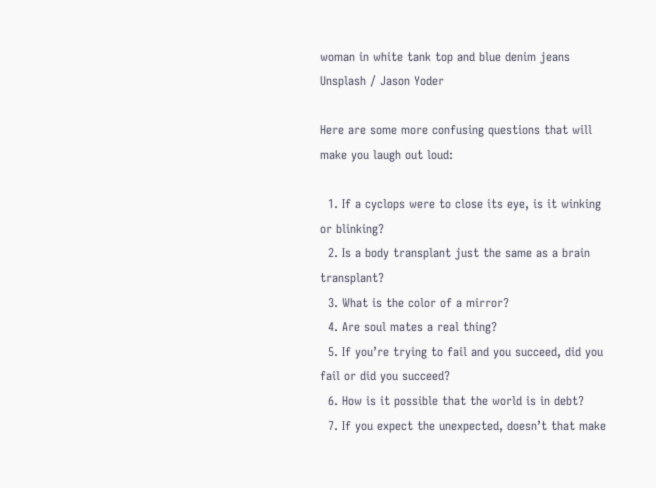woman in white tank top and blue denim jeans
Unsplash / Jason Yoder

Here are some more confusing questions that will make you laugh out loud:

  1. If a cyclops were to close its eye, is it winking or blinking?
  2. Is a body transplant just the same as a brain transplant?
  3. What is the color of a mirror?
  4. Are soul mates a real thing?
  5. If you’re trying to fail and you succeed, did you fail or did you succeed?
  6. How is it possible that the world is in debt?
  7. If you expect the unexpected, doesn’t that make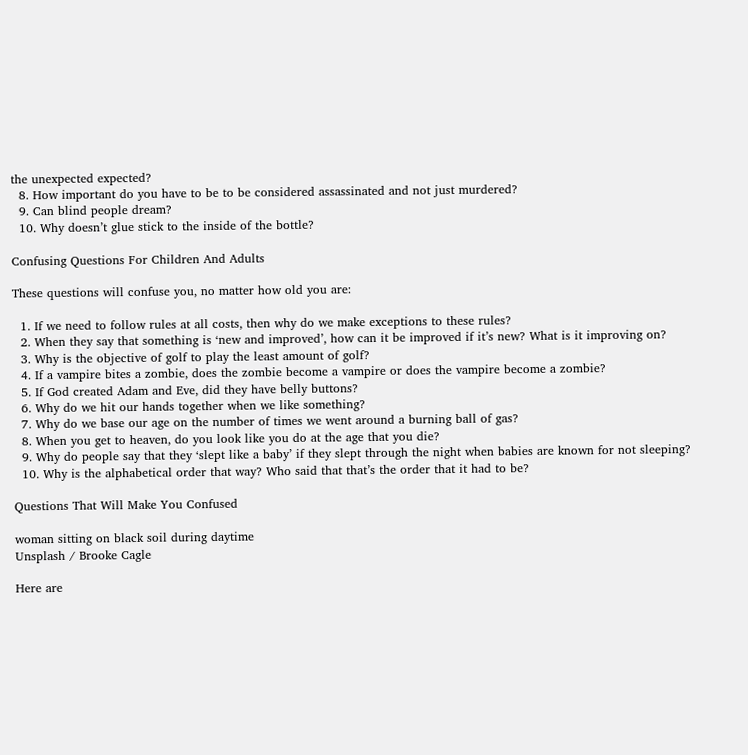the unexpected expected?
  8. How important do you have to be to be considered assassinated and not just murdered?
  9. Can blind people dream?
  10. Why doesn’t glue stick to the inside of the bottle?

Confusing Questions For Children And Adults

These questions will confuse you, no matter how old you are:

  1. If we need to follow rules at all costs, then why do we make exceptions to these rules?
  2. When they say that something is ‘new and improved’, how can it be improved if it’s new? What is it improving on?
  3. Why is the objective of golf to play the least amount of golf?
  4. If a vampire bites a zombie, does the zombie become a vampire or does the vampire become a zombie?
  5. If God created Adam and Eve, did they have belly buttons?
  6. Why do we hit our hands together when we like something?
  7. Why do we base our age on the number of times we went around a burning ball of gas?
  8. When you get to heaven, do you look like you do at the age that you die?
  9. Why do people say that they ‘slept like a baby’ if they slept through the night when babies are known for not sleeping?
  10. Why is the alphabetical order that way? Who said that that’s the order that it had to be?

Questions That Will Make You Confused

woman sitting on black soil during daytime
Unsplash / Brooke Cagle

Here are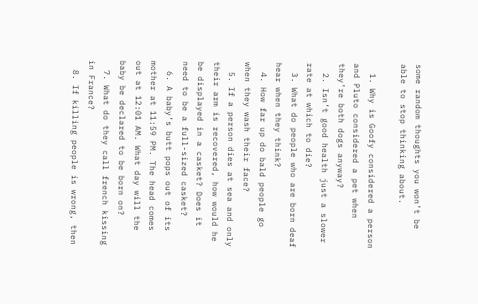some random thoughts you won’t be able to stop thinking about.

  1. Why is Goofy considered a person and Pluto considered a pet when they’re both dogs anyway?
  2. Isn’t good health just a slower rate at which to die?
  3. What do people who are born deaf hear when they think?
  4. How far up do bald people go when they wash their face?
  5. If a person dies at sea and only their arm is recovered, how would he be displayed in a casket? Does it need to be a full-sized casket?
  6. A baby’s butt pops out of its mother at 11:59 PM. The head comes out at 12:01 AM. What day will the baby be declared to be born on?
  7. What do they call french kissing in France?
  8. If killing people is wrong, then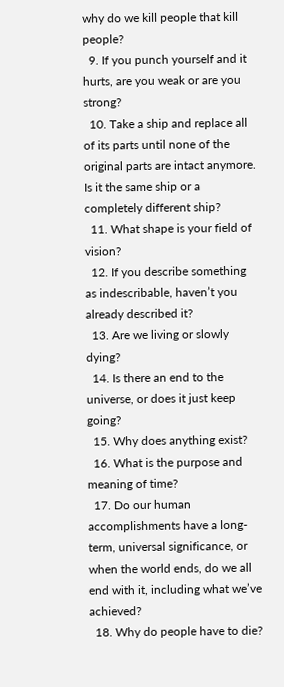why do we kill people that kill people?
  9. If you punch yourself and it hurts, are you weak or are you strong?
  10. Take a ship and replace all of its parts until none of the original parts are intact anymore. Is it the same ship or a completely different ship?
  11. What shape is your field of vision?
  12. If you describe something as indescribable, haven’t you already described it?
  13. Are we living or slowly dying?
  14. Is there an end to the universe, or does it just keep going?
  15. Why does anything exist?
  16. What is the purpose and meaning of time?
  17. Do our human accomplishments have a long-term, universal significance, or when the world ends, do we all end with it, including what we’ve achieved?
  18. Why do people have to die?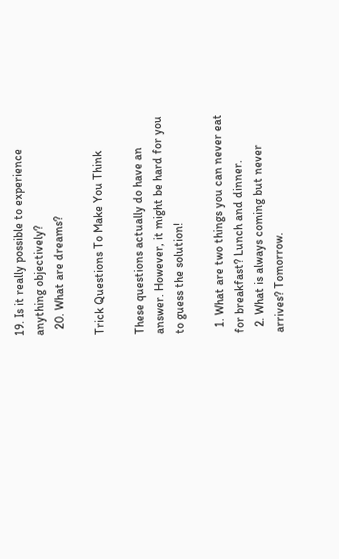19. Is it really possible to experience anything objectively?
  20. What are dreams?

Trick Questions To Make You Think

These questions actually do have an answer. However, it might be hard for you to guess the solution!

  1. What are two things you can never eat for breakfast? Lunch and dinner.
  2. What is always coming but never arrives? Tomorrow.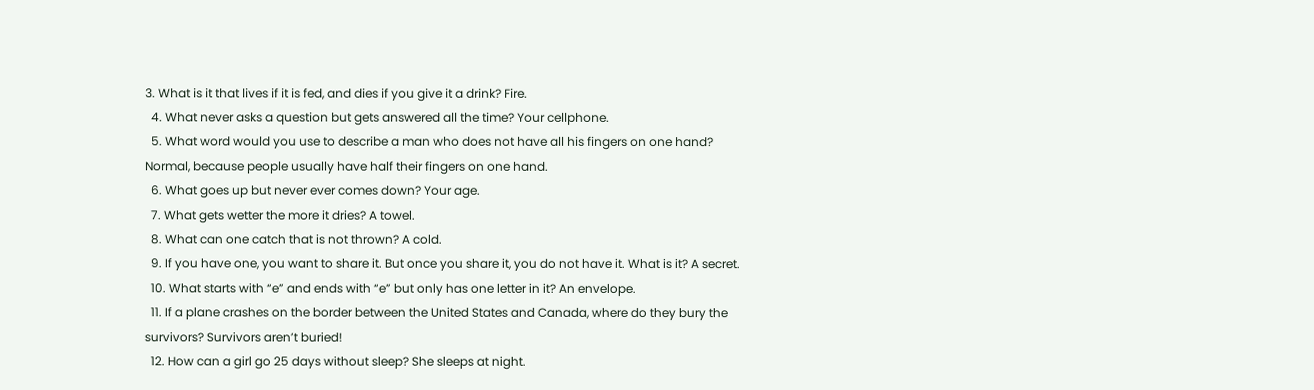3. What is it that lives if it is fed, and dies if you give it a drink? Fire.
  4. What never asks a question but gets answered all the time? Your cellphone.
  5. What word would you use to describe a man who does not have all his fingers on one hand? Normal, because people usually have half their fingers on one hand.
  6. What goes up but never ever comes down? Your age.
  7. What gets wetter the more it dries? A towel.
  8. What can one catch that is not thrown? A cold.
  9. If you have one, you want to share it. But once you share it, you do not have it. What is it? A secret.
  10. What starts with “e” and ends with “e” but only has one letter in it? An envelope.
  11. If a plane crashes on the border between the United States and Canada, where do they bury the survivors? Survivors aren’t buried!
  12. How can a girl go 25 days without sleep? She sleeps at night.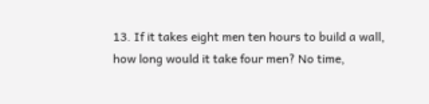13. If it takes eight men ten hours to build a wall, how long would it take four men? No time,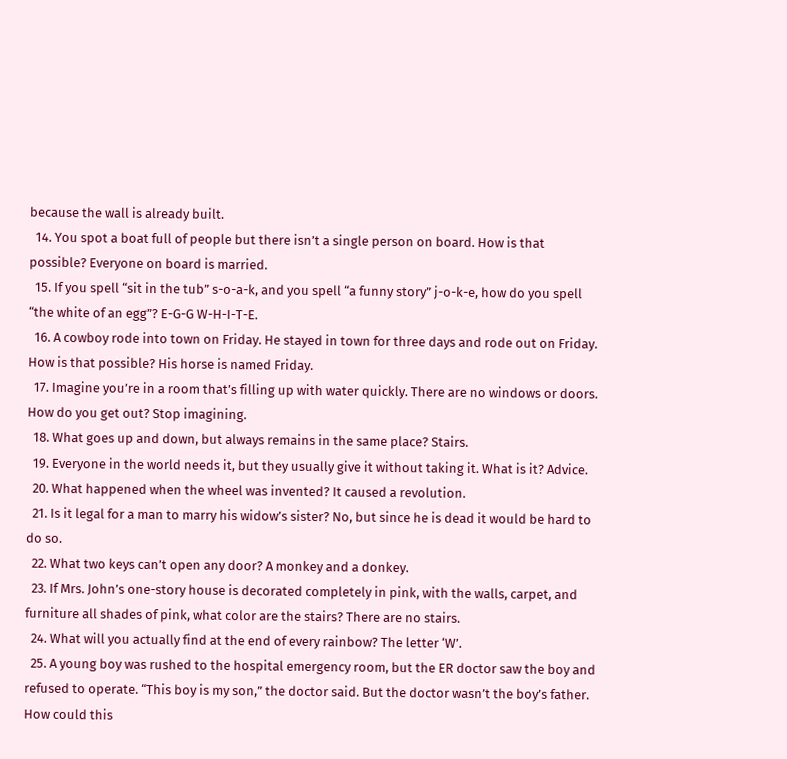because the wall is already built.
  14. You spot a boat full of people but there isn’t a single person on board. How is that possible? Everyone on board is married.
  15. If you spell “sit in the tub” s-o-a-k, and you spell “a funny story” j-o-k-e, how do you spell “the white of an egg”? E-G-G W-H-I-T-E.
  16. A cowboy rode into town on Friday. He stayed in town for three days and rode out on Friday. How is that possible? His horse is named Friday.
  17. Imagine you’re in a room that’s filling up with water quickly. There are no windows or doors. How do you get out? Stop imagining.
  18. What goes up and down, but always remains in the same place? Stairs.
  19. Everyone in the world needs it, but they usually give it without taking it. What is it? Advice.
  20. What happened when the wheel was invented? It caused a revolution.
  21. Is it legal for a man to marry his widow’s sister? No, but since he is dead it would be hard to do so.
  22. What two keys can’t open any door? A monkey and a donkey.
  23. If Mrs. John’s one-story house is decorated completely in pink, with the walls, carpet, and furniture all shades of pink, what color are the stairs? There are no stairs.
  24. What will you actually find at the end of every rainbow? The letter ‘W’.
  25. A young boy was rushed to the hospital emergency room, but the ER doctor saw the boy and refused to operate. “This boy is my son,” the doctor said. But the doctor wasn’t the boy’s father. How could this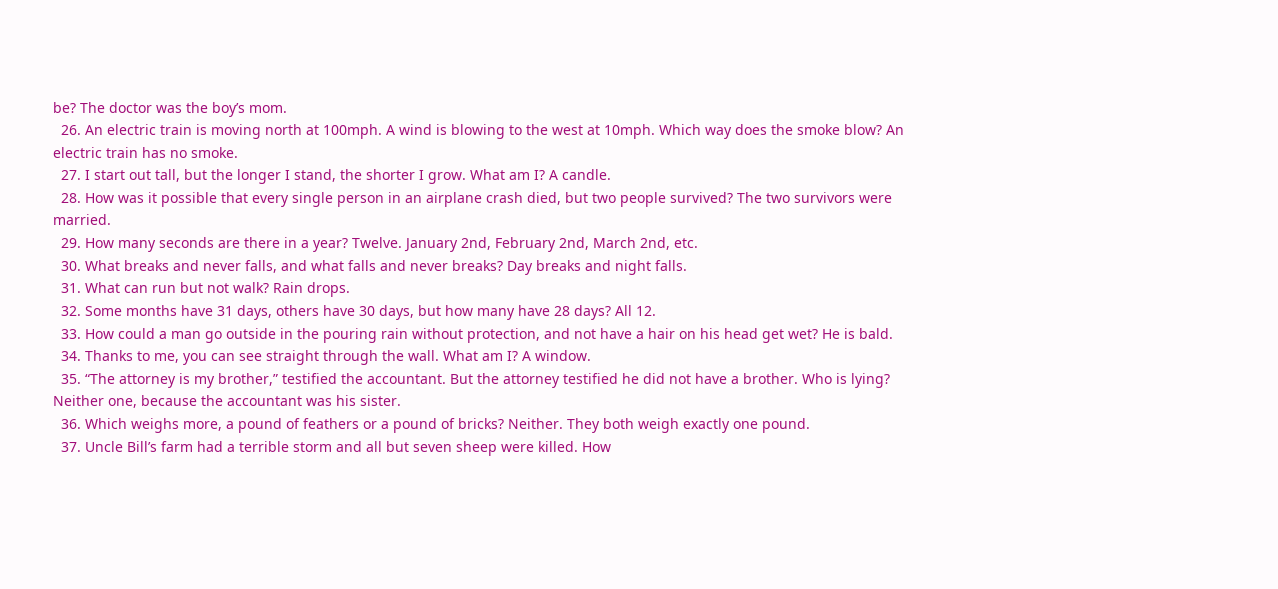be? The doctor was the boy’s mom.
  26. An electric train is moving north at 100mph. A wind is blowing to the west at 10mph. Which way does the smoke blow? An electric train has no smoke.
  27. I start out tall, but the longer I stand, the shorter I grow. What am I? A candle.
  28. How was it possible that every single person in an airplane crash died, but two people survived? The two survivors were married.
  29. How many seconds are there in a year? Twelve. January 2nd, February 2nd, March 2nd, etc.
  30. What breaks and never falls, and what falls and never breaks? Day breaks and night falls.
  31. What can run but not walk? Rain drops.
  32. Some months have 31 days, others have 30 days, but how many have 28 days? All 12.
  33. How could a man go outside in the pouring rain without protection, and not have a hair on his head get wet? He is bald.
  34. Thanks to me, you can see straight through the wall. What am I? A window.
  35. “The attorney is my brother,” testified the accountant. But the attorney testified he did not have a brother. Who is lying? Neither one, because the accountant was his sister.
  36. Which weighs more, a pound of feathers or a pound of bricks? Neither. They both weigh exactly one pound.
  37. Uncle Bill’s farm had a terrible storm and all but seven sheep were killed. How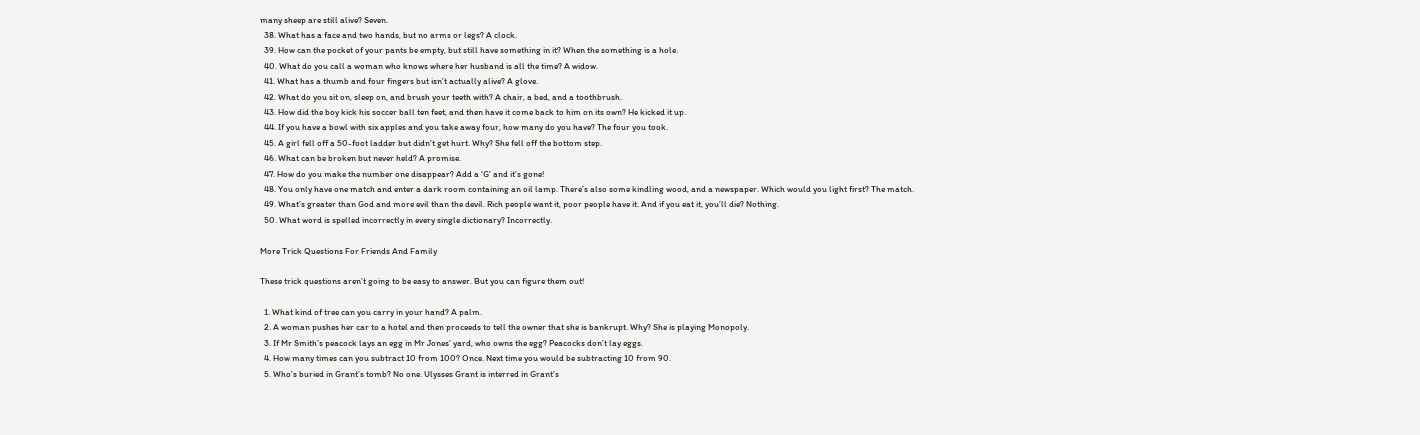many sheep are still alive? Seven.
  38. What has a face and two hands, but no arms or legs? A clock.
  39. How can the pocket of your pants be empty, but still have something in it? When the something is a hole.
  40. What do you call a woman who knows where her husband is all the time? A widow.
  41. What has a thumb and four fingers but isn’t actually alive? A glove.
  42. What do you sit on, sleep on, and brush your teeth with? A chair, a bed, and a toothbrush.
  43. How did the boy kick his soccer ball ten feet, and then have it come back to him on its own? He kicked it up.
  44. If you have a bowl with six apples and you take away four, how many do you have? The four you took.
  45. A girl fell off a 50-foot ladder but didn’t get hurt. Why? She fell off the bottom step.
  46. What can be broken but never held? A promise.
  47. How do you make the number one disappear? Add a ‘G’ and it’s gone!
  48. You only have one match and enter a dark room containing an oil lamp. There’s also some kindling wood, and a newspaper. Which would you light first? The match.
  49. What’s greater than God and more evil than the devil. Rich people want it, poor people have it. And if you eat it, you’ll die? Nothing.
  50. What word is spelled incorrectly in every single dictionary? Incorrectly.

More Trick Questions For Friends And Family

These trick questions aren’t going to be easy to answer. But you can figure them out!

  1. What kind of tree can you carry in your hand? A palm.
  2. A woman pushes her car to a hotel and then proceeds to tell the owner that she is bankrupt. Why? She is playing Monopoly.
  3. If Mr Smith’s peacock lays an egg in Mr Jones’ yard, who owns the egg? Peacocks don’t lay eggs.
  4. How many times can you subtract 10 from 100? Once. Next time you would be subtracting 10 from 90.
  5. Who’s buried in Grant’s tomb? No one. Ulysses Grant is interred in Grant’s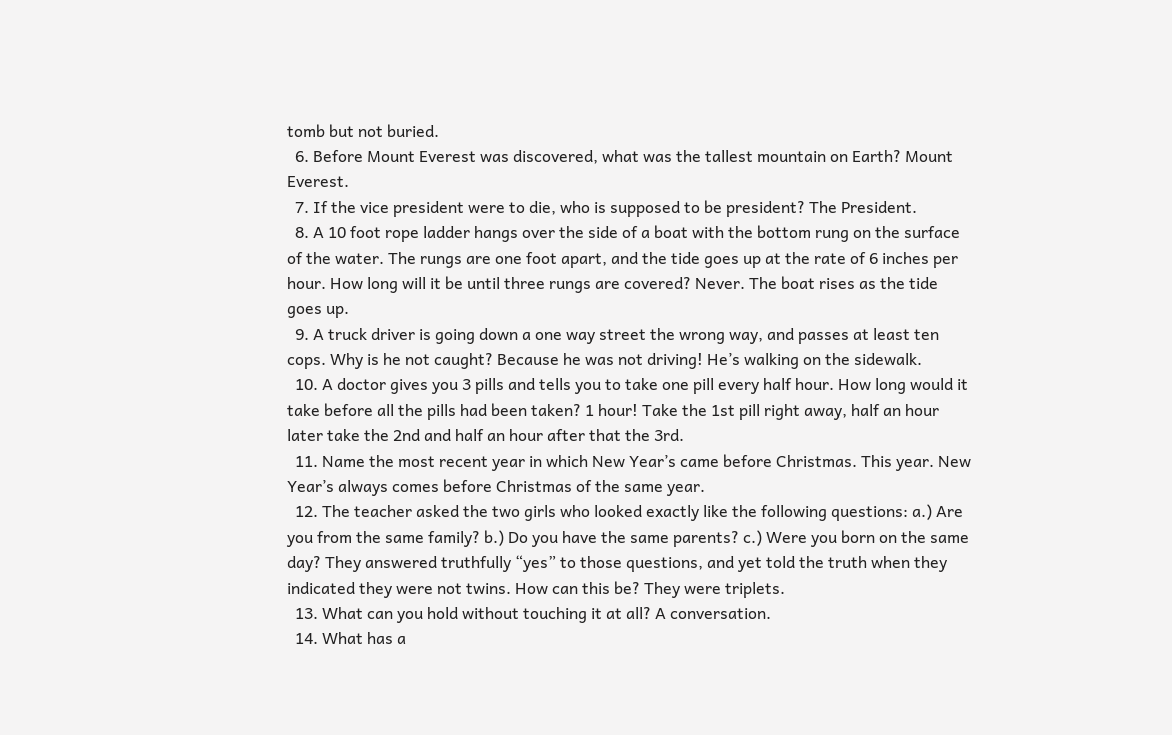tomb but not buried.
  6. Before Mount Everest was discovered, what was the tallest mountain on Earth? Mount Everest.
  7. If the vice president were to die, who is supposed to be president? The President.
  8. A 10 foot rope ladder hangs over the side of a boat with the bottom rung on the surface of the water. The rungs are one foot apart, and the tide goes up at the rate of 6 inches per hour. How long will it be until three rungs are covered? Never. The boat rises as the tide goes up.
  9. A truck driver is going down a one way street the wrong way, and passes at least ten cops. Why is he not caught? Because he was not driving! He’s walking on the sidewalk.
  10. A doctor gives you 3 pills and tells you to take one pill every half hour. How long would it take before all the pills had been taken? 1 hour! Take the 1st pill right away, half an hour later take the 2nd and half an hour after that the 3rd.
  11. Name the most recent year in which New Year’s came before Christmas. This year. New Year’s always comes before Christmas of the same year.
  12. The teacher asked the two girls who looked exactly like the following questions: a.) Are you from the same family? b.) Do you have the same parents? c.) Were you born on the same day? They answered truthfully “yes” to those questions, and yet told the truth when they indicated they were not twins. How can this be? They were triplets.
  13. What can you hold without touching it at all? A conversation.
  14. What has a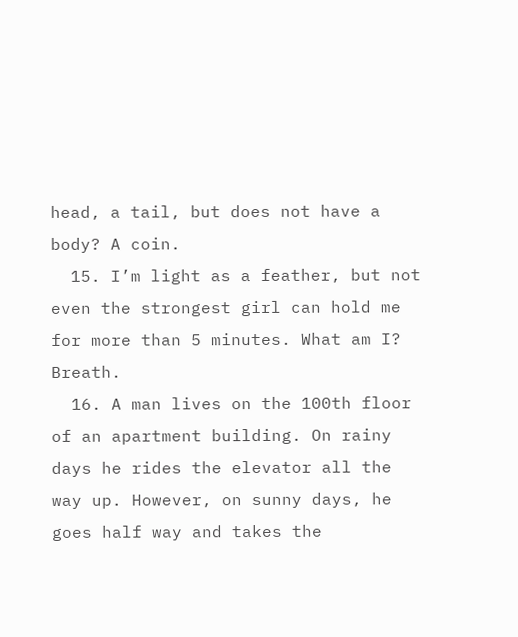head, a tail, but does not have a body? A coin.
  15. I’m light as a feather, but not even the strongest girl can hold me for more than 5 minutes. What am I? Breath.
  16. A man lives on the 100th floor of an apartment building. On rainy days he rides the elevator all the way up. However, on sunny days, he goes half way and takes the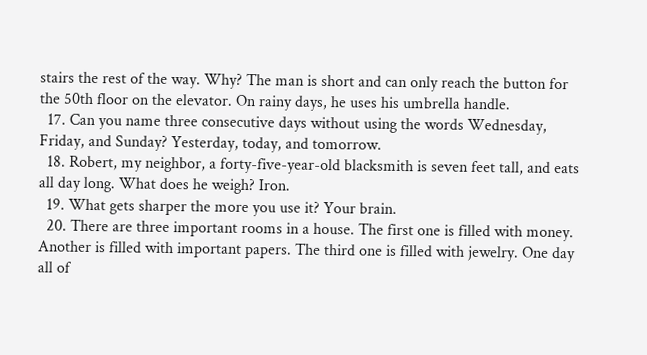stairs the rest of the way. Why? The man is short and can only reach the button for the 50th floor on the elevator. On rainy days, he uses his umbrella handle.
  17. Can you name three consecutive days without using the words Wednesday, Friday, and Sunday? Yesterday, today, and tomorrow.
  18. Robert, my neighbor, a forty-five-year-old blacksmith is seven feet tall, and eats all day long. What does he weigh? Iron.
  19. What gets sharper the more you use it? Your brain.
  20. There are three important rooms in a house. The first one is filled with money. Another is filled with important papers. The third one is filled with jewelry. One day all of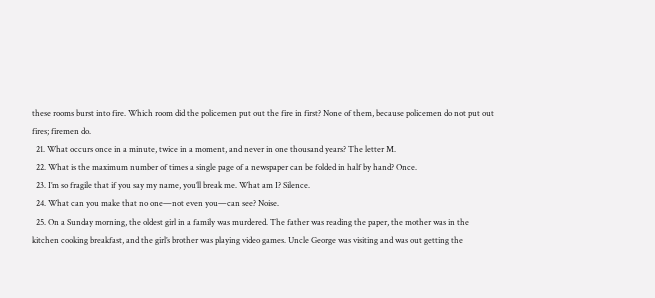these rooms burst into fire. Which room did the policemen put out the fire in first? None of them, because policemen do not put out fires; firemen do.
  21. What occurs once in a minute, twice in a moment, and never in one thousand years? The letter M.
  22. What is the maximum number of times a single page of a newspaper can be folded in half by hand? Once.
  23. I’m so fragile that if you say my name, you’ll break me. What am I? Silence.
  24. What can you make that no one—not even you—can see? Noise.
  25. On a Sunday morning, the oldest girl in a family was murdered. The father was reading the paper, the mother was in the kitchen cooking breakfast, and the girl’s brother was playing video games. Uncle George was visiting and was out getting the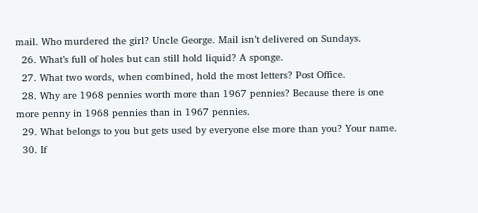mail. Who murdered the girl? Uncle George. Mail isn’t delivered on Sundays.
  26. What’s full of holes but can still hold liquid? A sponge.
  27. What two words, when combined, hold the most letters? Post Office.
  28. Why are 1968 pennies worth more than 1967 pennies? Because there is one more penny in 1968 pennies than in 1967 pennies.
  29. What belongs to you but gets used by everyone else more than you? Your name.
  30. If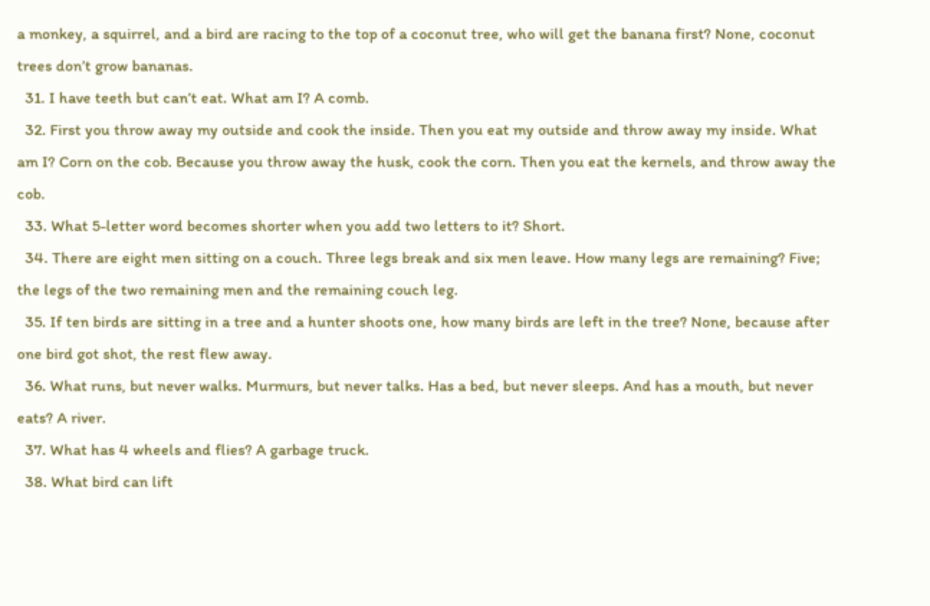a monkey, a squirrel, and a bird are racing to the top of a coconut tree, who will get the banana first? None, coconut trees don’t grow bananas.
  31. I have teeth but can’t eat. What am I? A comb.
  32. First you throw away my outside and cook the inside. Then you eat my outside and throw away my inside. What am I? Corn on the cob. Because you throw away the husk, cook the corn. Then you eat the kernels, and throw away the cob.
  33. What 5-letter word becomes shorter when you add two letters to it? Short.
  34. There are eight men sitting on a couch. Three legs break and six men leave. How many legs are remaining? Five; the legs of the two remaining men and the remaining couch leg.
  35. If ten birds are sitting in a tree and a hunter shoots one, how many birds are left in the tree? None, because after one bird got shot, the rest flew away.
  36. What runs, but never walks. Murmurs, but never talks. Has a bed, but never sleeps. And has a mouth, but never eats? A river.
  37. What has 4 wheels and flies? A garbage truck.
  38. What bird can lift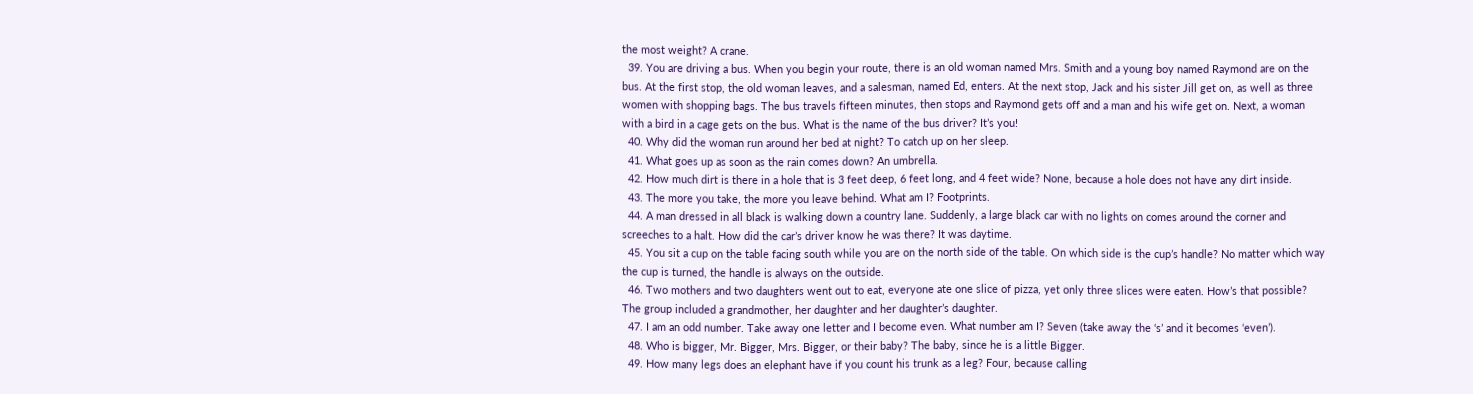the most weight? A crane.
  39. You are driving a bus. When you begin your route, there is an old woman named Mrs. Smith and a young boy named Raymond are on the bus. At the first stop, the old woman leaves, and a salesman, named Ed, enters. At the next stop, Jack and his sister Jill get on, as well as three women with shopping bags. The bus travels fifteen minutes, then stops and Raymond gets off and a man and his wife get on. Next, a woman with a bird in a cage gets on the bus. What is the name of the bus driver? It’s you!
  40. Why did the woman run around her bed at night? To catch up on her sleep.
  41. What goes up as soon as the rain comes down? An umbrella.
  42. How much dirt is there in a hole that is 3 feet deep, 6 feet long, and 4 feet wide? None, because a hole does not have any dirt inside.
  43. The more you take, the more you leave behind. What am I? Footprints.
  44. A man dressed in all black is walking down a country lane. Suddenly, a large black car with no lights on comes around the corner and screeches to a halt. How did the car’s driver know he was there? It was daytime.
  45. You sit a cup on the table facing south while you are on the north side of the table. On which side is the cup’s handle? No matter which way the cup is turned, the handle is always on the outside.
  46. Two mothers and two daughters went out to eat, everyone ate one slice of pizza, yet only three slices were eaten. How’s that possible? The group included a grandmother, her daughter and her daughter’s daughter.
  47. I am an odd number. Take away one letter and I become even. What number am I? Seven (take away the ‘s’ and it becomes ‘even’).
  48. Who is bigger, Mr. Bigger, Mrs. Bigger, or their baby? The baby, since he is a little Bigger.
  49. How many legs does an elephant have if you count his trunk as a leg? Four, because calling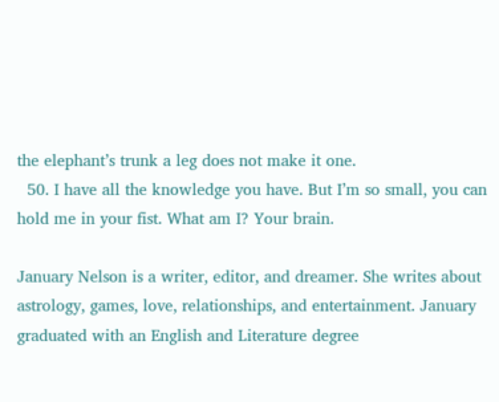the elephant’s trunk a leg does not make it one.
  50. I have all the knowledge you have. But I’m so small, you can hold me in your fist. What am I? Your brain.

January Nelson is a writer, editor, and dreamer. She writes about astrology, games, love, relationships, and entertainment. January graduated with an English and Literature degree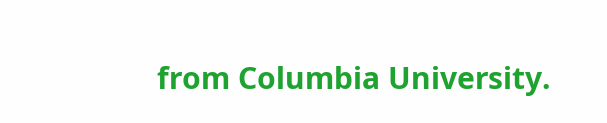from Columbia University.